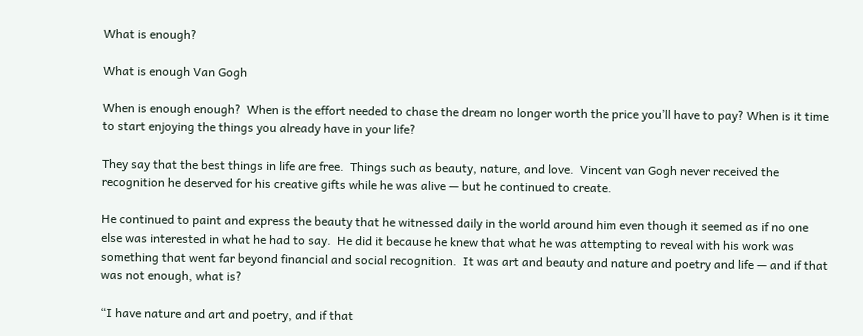What is enough?

What is enough Van Gogh

When is enough enough?  When is the effort needed to chase the dream no longer worth the price you’ll have to pay? When is it time to start enjoying the things you already have in your life?

They say that the best things in life are free.  Things such as beauty, nature, and love.  Vincent van Gogh never received the recognition he deserved for his creative gifts while he was alive — but he continued to create.

He continued to paint and express the beauty that he witnessed daily in the world around him even though it seemed as if no one else was interested in what he had to say.  He did it because he knew that what he was attempting to reveal with his work was something that went far beyond financial and social recognition.  It was art and beauty and nature and poetry and life — and if that was not enough, what is?

“I have nature and art and poetry, and if that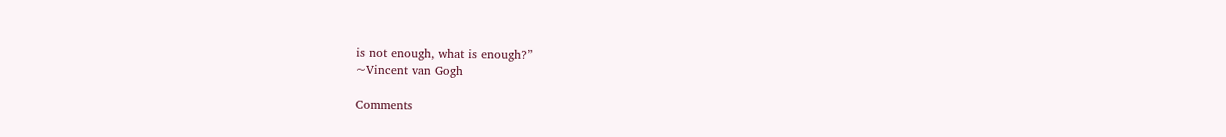is not enough, what is enough?”
~Vincent van Gogh

Comments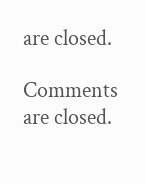are closed.

Comments are closed.